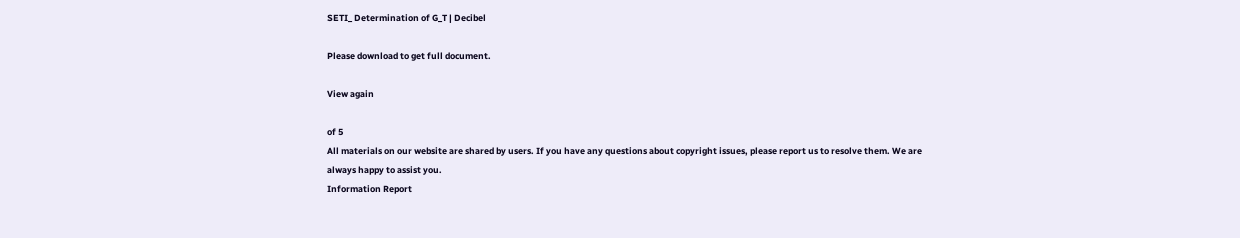SETI_ Determination of G_T | Decibel

Please download to get full document.

View again

of 5
All materials on our website are shared by users. If you have any questions about copyright issues, please report us to resolve them. We are always happy to assist you.
Information Report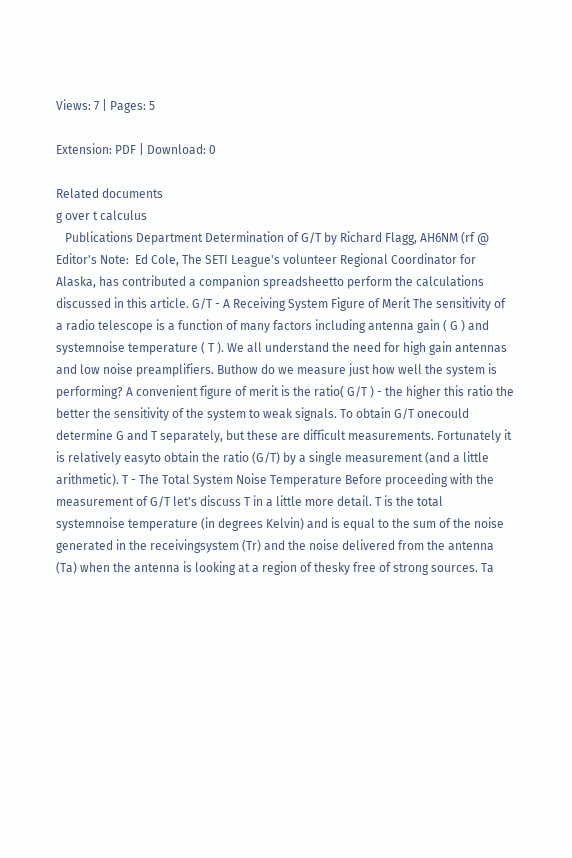Views: 7 | Pages: 5

Extension: PDF | Download: 0

Related documents
g over t calculus
   Publications Department Determination of G/T by Richard Flagg, AH6NM (rf @ Editor's Note:  Ed Cole, The SETI League's volunteer Regional Coordinator for Alaska, has contributed a companion spreadsheetto perform the calculations discussed in this article. G/T - A Receiving System Figure of Merit The sensitivity of a radio telescope is a function of many factors including antenna gain ( G ) and systemnoise temperature ( T ). We all understand the need for high gain antennas and low noise preamplifiers. Buthow do we measure just how well the system is performing? A convenient figure of merit is the ratio( G/T ) - the higher this ratio the better the sensitivity of the system to weak signals. To obtain G/T onecould determine G and T separately, but these are difficult measurements. Fortunately it is relatively easyto obtain the ratio (G/T) by a single measurement (and a little arithmetic). T - The Total System Noise Temperature Before proceeding with the measurement of G/T let's discuss T in a little more detail. T is the total systemnoise temperature (in degrees Kelvin) and is equal to the sum of the noise generated in the receivingsystem (Tr) and the noise delivered from the antenna (Ta) when the antenna is looking at a region of thesky free of strong sources. Ta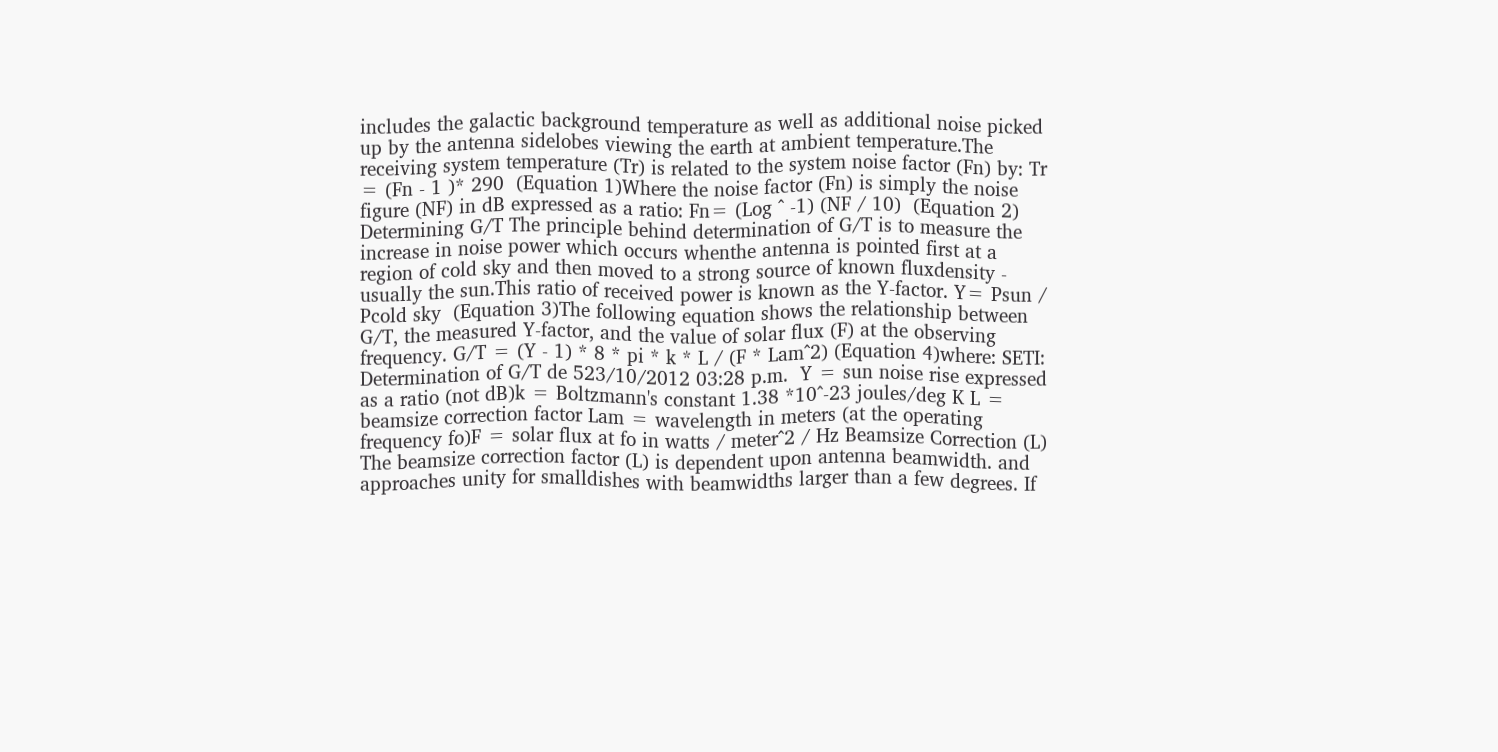includes the galactic background temperature as well as additional noise picked up by the antenna sidelobes viewing the earth at ambient temperature.The receiving system temperature (Tr) is related to the system noise factor (Fn) by: Tr = (Fn - 1 )* 290  (Equation 1)Where the noise factor (Fn) is simply the noise figure (NF) in dB expressed as a ratio: Fn= (Log ^ -1) (NF / 10)  (Equation 2) Determining G/T The principle behind determination of G/T is to measure the increase in noise power which occurs whenthe antenna is pointed first at a region of cold sky and then moved to a strong source of known fluxdensity - usually the sun.This ratio of received power is known as the Y-factor. Y= Psun / Pcold sky  (Equation 3)The following equation shows the relationship between G/T, the measured Y-factor, and the value of solar flux (F) at the observing frequency. G/T = (Y - 1) * 8 * pi * k * L / (F * Lam^2) (Equation 4)where: SETI: Determination of G/T de 523/10/2012 03:28 p.m.  Y = sun noise rise expressed as a ratio (not dB)k = Boltzmann's constant 1.38 *10^-23 joules/deg K L = beamsize correction factor Lam = wavelength in meters (at the operating frequency fo)F = solar flux at fo in watts / meter^2 / Hz Beamsize Correction (L) The beamsize correction factor (L) is dependent upon antenna beamwidth. and approaches unity for smalldishes with beamwidths larger than a few degrees. If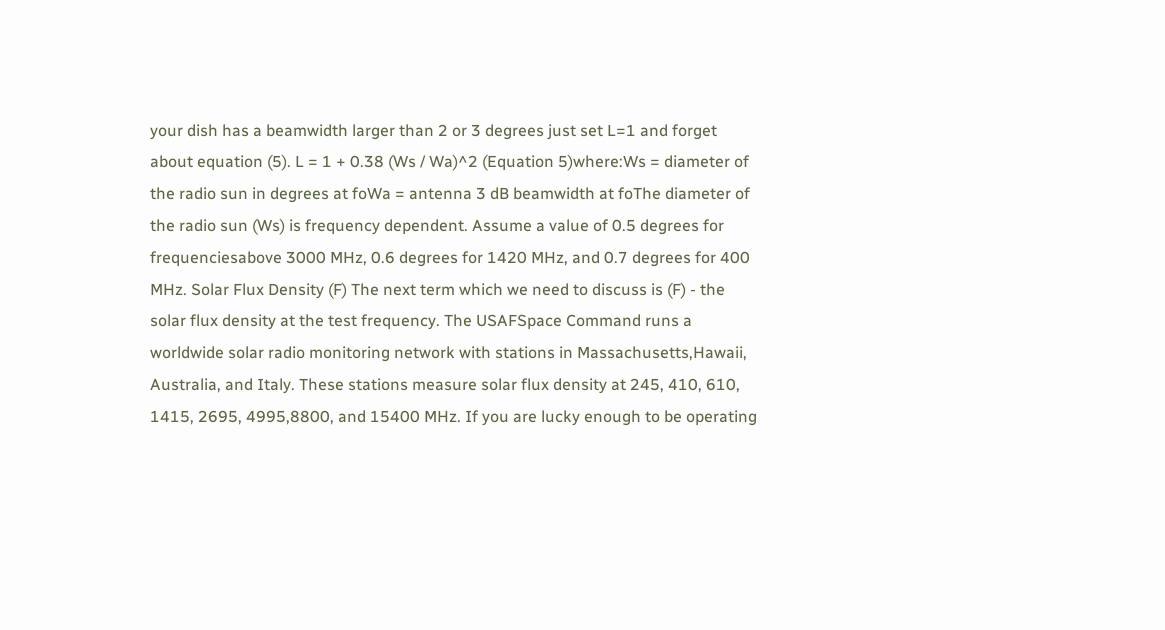your dish has a beamwidth larger than 2 or 3 degrees just set L=1 and forget about equation (5). L = 1 + 0.38 (Ws / Wa)^2 (Equation 5)where:Ws = diameter of the radio sun in degrees at foWa = antenna 3 dB beamwidth at foThe diameter of the radio sun (Ws) is frequency dependent. Assume a value of 0.5 degrees for frequenciesabove 3000 MHz, 0.6 degrees for 1420 MHz, and 0.7 degrees for 400 MHz. Solar Flux Density (F) The next term which we need to discuss is (F) - the solar flux density at the test frequency. The USAFSpace Command runs a worldwide solar radio monitoring network with stations in Massachusetts,Hawaii, Australia, and Italy. These stations measure solar flux density at 245, 410, 610, 1415, 2695, 4995,8800, and 15400 MHz. If you are lucky enough to be operating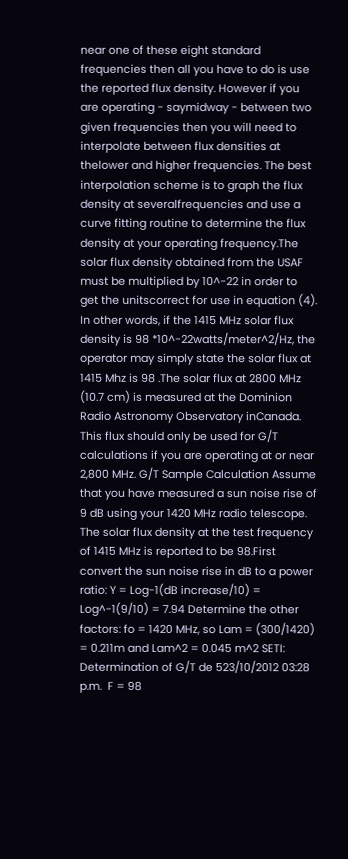near one of these eight standard frequencies then all you have to do is use the reported flux density. However if you are operating - saymidway - between two given frequencies then you will need to interpolate between flux densities at thelower and higher frequencies. The best interpolation scheme is to graph the flux density at severalfrequencies and use a curve fitting routine to determine the flux density at your operating frequency.The solar flux density obtained from the USAF must be multiplied by 10^-22 in order to get the unitscorrect for use in equation (4). In other words, if the 1415 MHz solar flux density is 98 *10^-22watts/meter^2/Hz, the operator may simply state the solar flux at 1415 Mhz is 98 .The solar flux at 2800 MHz (10.7 cm) is measured at the Dominion Radio Astronomy Observatory inCanada. This flux should only be used for G/T calculations if you are operating at or near 2,800 MHz. G/T Sample Calculation Assume that you have measured a sun noise rise of 9 dB using your 1420 MHz radio telescope. The solar flux density at the test frequency of 1415 MHz is reported to be 98.First convert the sun noise rise in dB to a power ratio: Y = Log-1(dB increase/10) = Log^-1(9/10) = 7.94 Determine the other factors: fo = 1420 MHz, so Lam = (300/1420) = 0.211m and Lam^2 = 0.045 m^2 SETI: Determination of G/T de 523/10/2012 03:28 p.m.  F = 98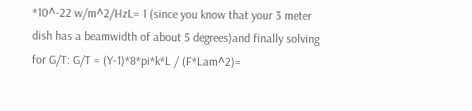*10^-22 w/m^2/HzL= 1 (since you know that your 3 meter dish has a beamwidth of about 5 degrees)and finally solving for G/T: G/T = (Y-1)*8*pi*k*L / (F*Lam^2)=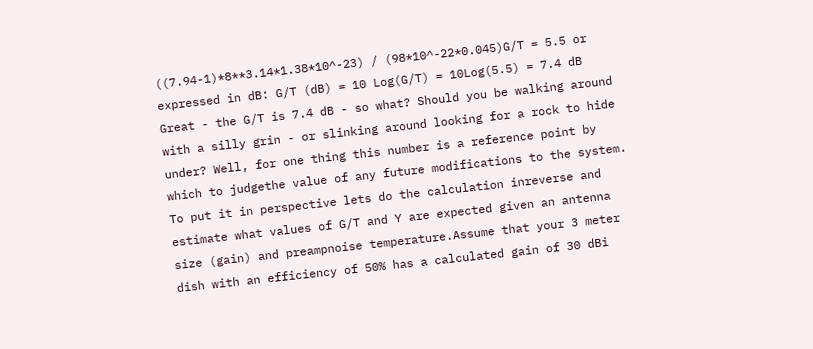((7.94-1)*8**3.14*1.38*10^-23) / (98*10^-22*0.045)G/T = 5.5 or expressed in dB: G/T (dB) = 10 Log(G/T) = 10Log(5.5) = 7.4 dB Great - the G/T is 7.4 dB - so what? Should you be walking around with a silly grin - or slinking around looking for a rock to hide under? Well, for one thing this number is a reference point by which to judgethe value of any future modifications to the system. To put it in perspective lets do the calculation inreverse and estimate what values of G/T and Y are expected given an antenna size (gain) and preampnoise temperature.Assume that your 3 meter dish with an efficiency of 50% has a calculated gain of 30 dBi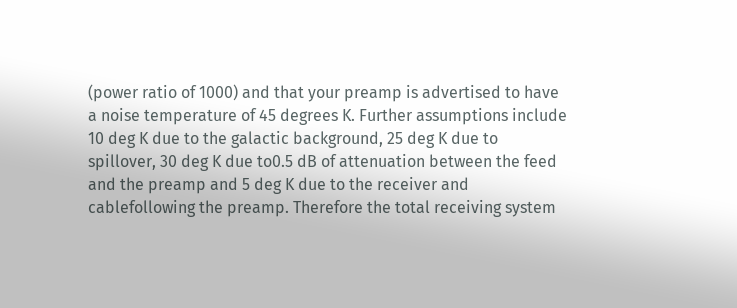(power ratio of 1000) and that your preamp is advertised to have a noise temperature of 45 degrees K. Further assumptions include 10 deg K due to the galactic background, 25 deg K due to spillover, 30 deg K due to0.5 dB of attenuation between the feed and the preamp and 5 deg K due to the receiver and cablefollowing the preamp. Therefore the total receiving system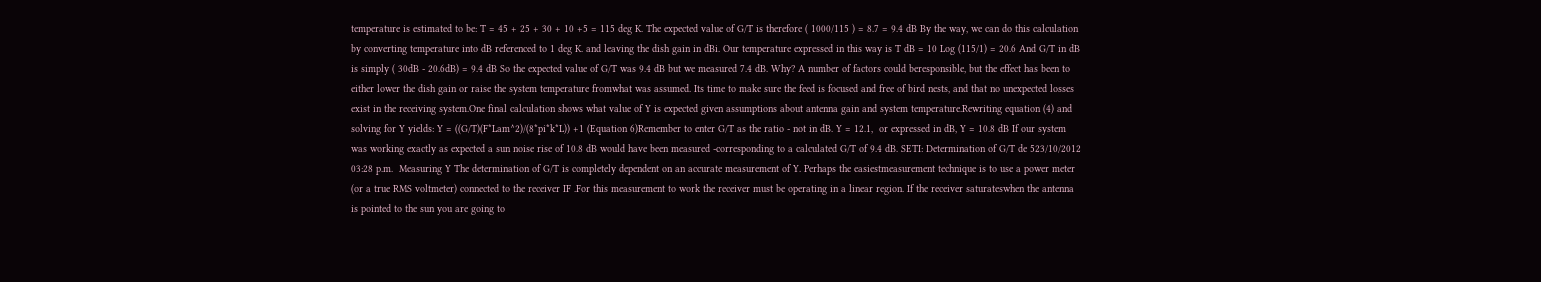temperature is estimated to be: T = 45 + 25 + 30 + 10 +5 = 115 deg K. The expected value of G/T is therefore ( 1000/115 ) = 8.7 = 9.4 dB By the way, we can do this calculation by converting temperature into dB referenced to 1 deg K. and leaving the dish gain in dBi. Our temperature expressed in this way is T dB = 10 Log (115/1) = 20.6 And G/T in dB is simply ( 30dB - 20.6dB) = 9.4 dB So the expected value of G/T was 9.4 dB but we measured 7.4 dB. Why? A number of factors could beresponsible, but the effect has been to either lower the dish gain or raise the system temperature fromwhat was assumed. Its time to make sure the feed is focused and free of bird nests, and that no unexpected losses exist in the receiving system.One final calculation shows what value of Y is expected given assumptions about antenna gain and system temperature.Rewriting equation (4) and solving for Y yields: Y = ((G/T)(F*Lam^2)/(8*pi*k*L)) +1 (Equation 6)Remember to enter G/T as the ratio - not in dB. Y = 12.1,  or expressed in dB, Y = 10.8 dB If our system was working exactly as expected a sun noise rise of 10.8 dB would have been measured -corresponding to a calculated G/T of 9.4 dB. SETI: Determination of G/T de 523/10/2012 03:28 p.m.  Measuring Y The determination of G/T is completely dependent on an accurate measurement of Y. Perhaps the easiestmeasurement technique is to use a power meter (or a true RMS voltmeter) connected to the receiver IF .For this measurement to work the receiver must be operating in a linear region. If the receiver saturateswhen the antenna is pointed to the sun you are going to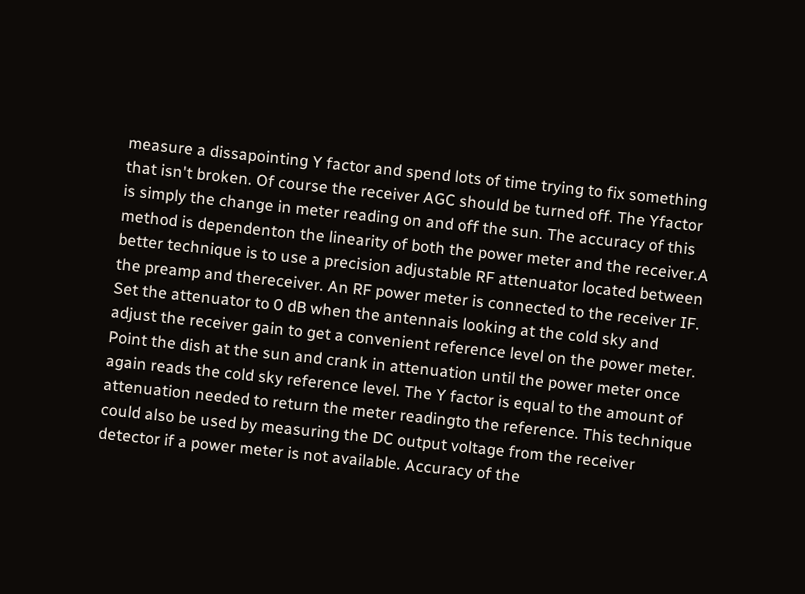measure a dissapointing Y factor and spend lots of time trying to fix something that isn't broken. Of course the receiver AGC should be turned off. The Yfactor is simply the change in meter reading on and off the sun. The accuracy of this method is dependenton the linearity of both the power meter and the receiver.A better technique is to use a precision adjustable RF attenuator located between the preamp and thereceiver. An RF power meter is connected to the receiver IF. Set the attenuator to 0 dB when the antennais looking at the cold sky and adjust the receiver gain to get a convenient reference level on the power meter. Point the dish at the sun and crank in attenuation until the power meter once again reads the cold sky reference level. The Y factor is equal to the amount of attenuation needed to return the meter readingto the reference. This technique could also be used by measuring the DC output voltage from the receiver detector if a power meter is not available. Accuracy of the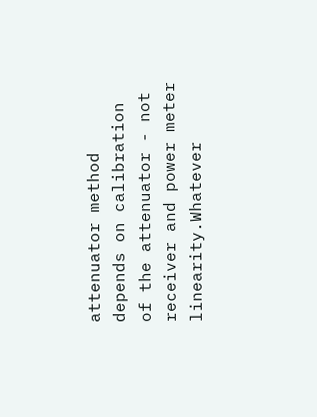attenuator method depends on calibration of the attenuator - not receiver and power meter linearity.Whatever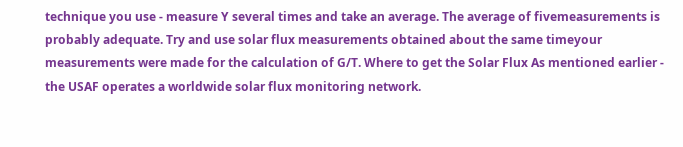technique you use - measure Y several times and take an average. The average of fivemeasurements is probably adequate. Try and use solar flux measurements obtained about the same timeyour measurements were made for the calculation of G/T. Where to get the Solar Flux As mentioned earlier - the USAF operates a worldwide solar flux monitoring network.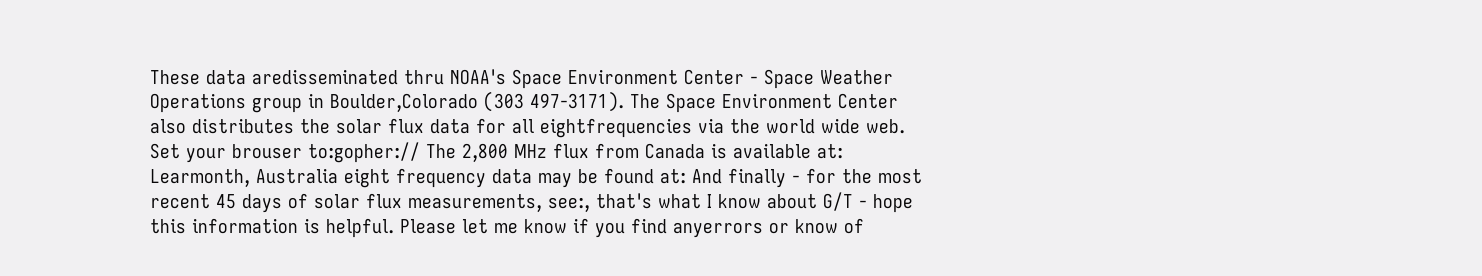These data aredisseminated thru NOAA's Space Environment Center - Space Weather Operations group in Boulder,Colorado (303 497-3171). The Space Environment Center also distributes the solar flux data for all eightfrequencies via the world wide web. Set your brouser to:gopher:// The 2,800 MHz flux from Canada is available at: Learmonth, Australia eight frequency data may be found at: And finally - for the most recent 45 days of solar flux measurements, see:, that's what I know about G/T - hope this information is helpful. Please let me know if you find anyerrors or know of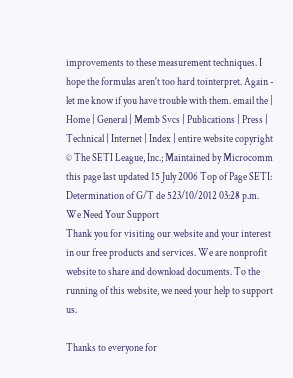improvements to these measurement techniques. I hope the formulas aren't too hard tointerpret. Again - let me know if you have trouble with them. email the | Home | General | Memb Svcs | Publications | Press | Technical | Internet | Index | entire website copyright © The SETI League, Inc.; Maintained by Microcomm this page last updated 15 July 2006 Top of Page SETI: Determination of G/T de 523/10/2012 03:28 p.m.
We Need Your Support
Thank you for visiting our website and your interest in our free products and services. We are nonprofit website to share and download documents. To the running of this website, we need your help to support us.

Thanks to everyone for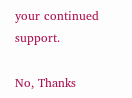your continued support.

No, Thanks